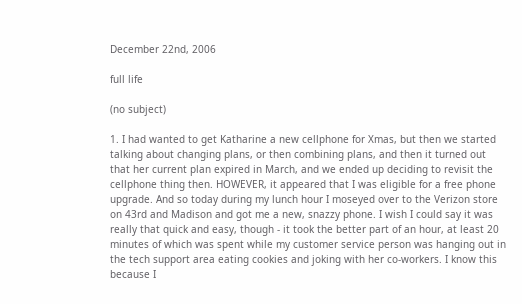December 22nd, 2006

full life

(no subject)

1. I had wanted to get Katharine a new cellphone for Xmas, but then we started talking about changing plans, or then combining plans, and then it turned out that her current plan expired in March, and we ended up deciding to revisit the cellphone thing then. HOWEVER, it appeared that I was eligible for a free phone upgrade. And so today during my lunch hour I moseyed over to the Verizon store on 43rd and Madison and got me a new, snazzy phone. I wish I could say it was really that quick and easy, though - it took the better part of an hour, at least 20 minutes of which was spent while my customer service person was hanging out in the tech support area eating cookies and joking with her co-workers. I know this because I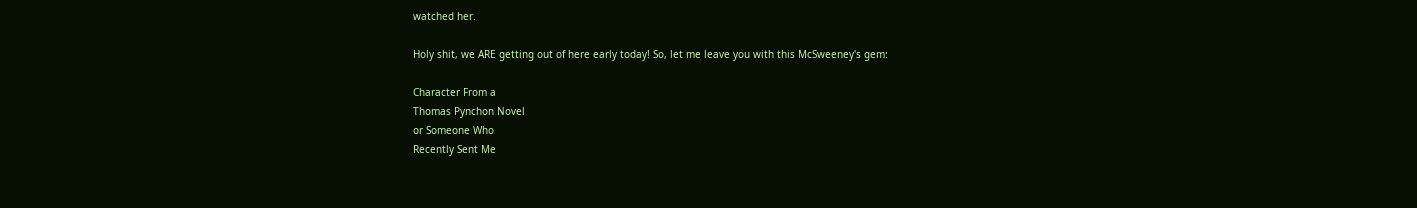watched her.

Holy shit, we ARE getting out of here early today! So, let me leave you with this McSweeney's gem:

Character From a
Thomas Pynchon Novel
or Someone Who
Recently Sent Me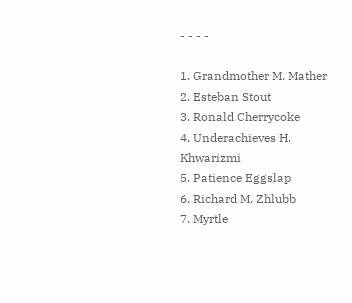- - - -

1. Grandmother M. Mather
2. Esteban Stout
3. Ronald Cherrycoke
4. Underachieves H. Khwarizmi
5. Patience Eggslap
6. Richard M. Zhlubb
7. Myrtle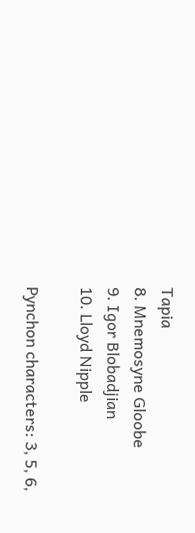Tapia
8. Mnemosyne Gloobe
9. Igor Blobadjian
10. Lloyd Nipple

Pynchon characters: 3, 5, 6,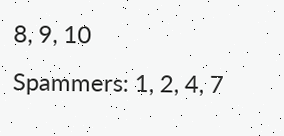8, 9, 10
Spammers: 1, 2, 4, 7